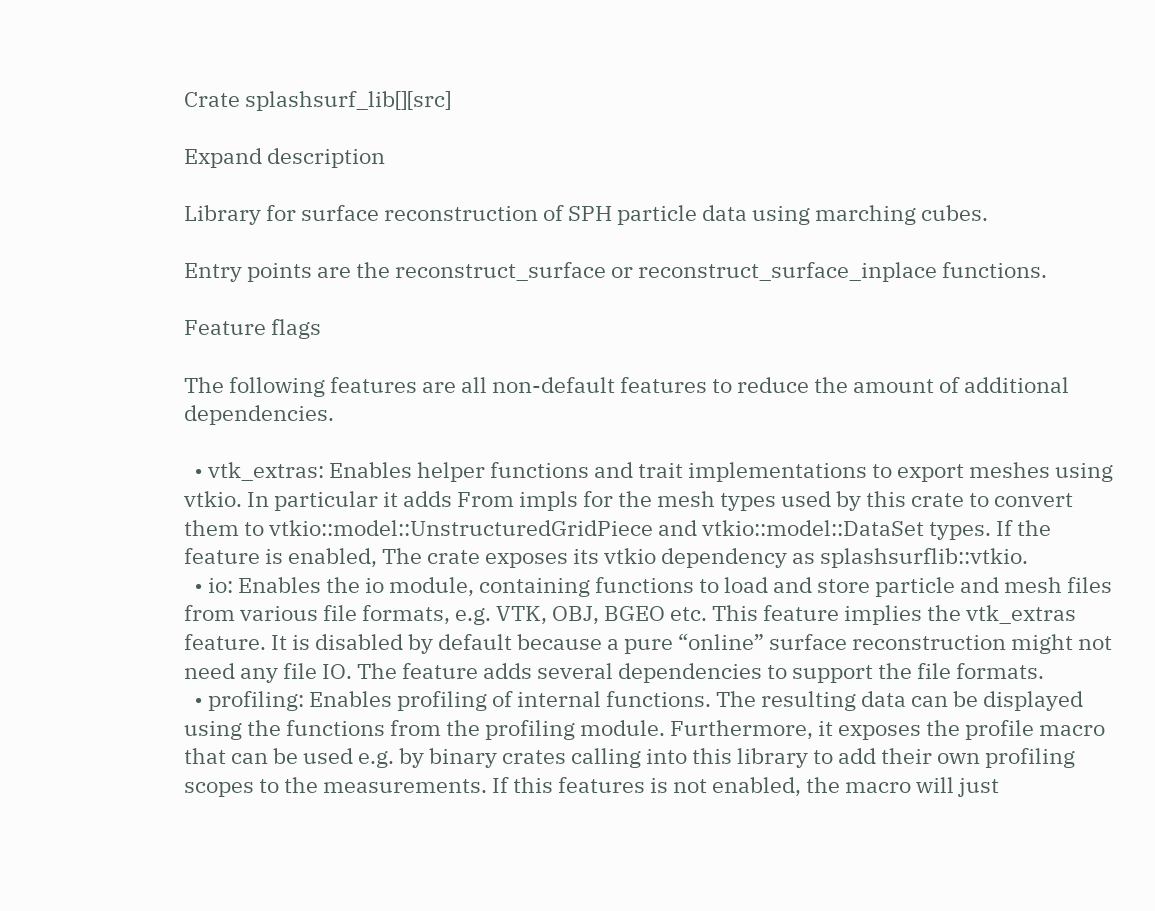Crate splashsurf_lib[][src]

Expand description

Library for surface reconstruction of SPH particle data using marching cubes.

Entry points are the reconstruct_surface or reconstruct_surface_inplace functions.

Feature flags

The following features are all non-default features to reduce the amount of additional dependencies.

  • vtk_extras: Enables helper functions and trait implementations to export meshes using vtkio. In particular it adds From impls for the mesh types used by this crate to convert them to vtkio::model::UnstructuredGridPiece and vtkio::model::DataSet types. If the feature is enabled, The crate exposes its vtkio dependency as splashsurflib::vtkio.
  • io: Enables the io module, containing functions to load and store particle and mesh files from various file formats, e.g. VTK, OBJ, BGEO etc. This feature implies the vtk_extras feature. It is disabled by default because a pure “online” surface reconstruction might not need any file IO. The feature adds several dependencies to support the file formats.
  • profiling: Enables profiling of internal functions. The resulting data can be displayed using the functions from the profiling module. Furthermore, it exposes the profile macro that can be used e.g. by binary crates calling into this library to add their own profiling scopes to the measurements. If this features is not enabled, the macro will just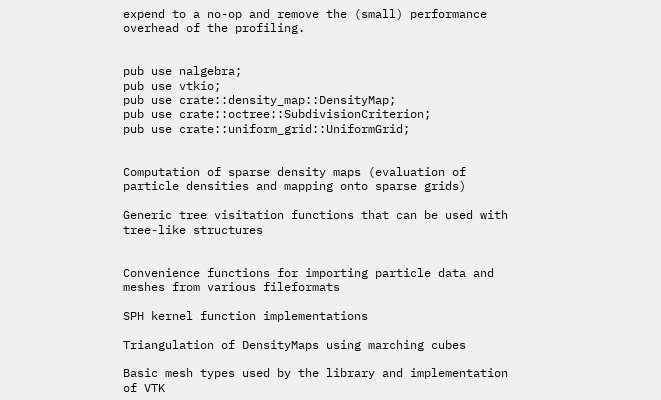expend to a no-op and remove the (small) performance overhead of the profiling.


pub use nalgebra;
pub use vtkio;
pub use crate::density_map::DensityMap;
pub use crate::octree::SubdivisionCriterion;
pub use crate::uniform_grid::UniformGrid;


Computation of sparse density maps (evaluation of particle densities and mapping onto sparse grids)

Generic tree visitation functions that can be used with tree-like structures


Convenience functions for importing particle data and meshes from various fileformats

SPH kernel function implementations

Triangulation of DensityMaps using marching cubes

Basic mesh types used by the library and implementation of VTK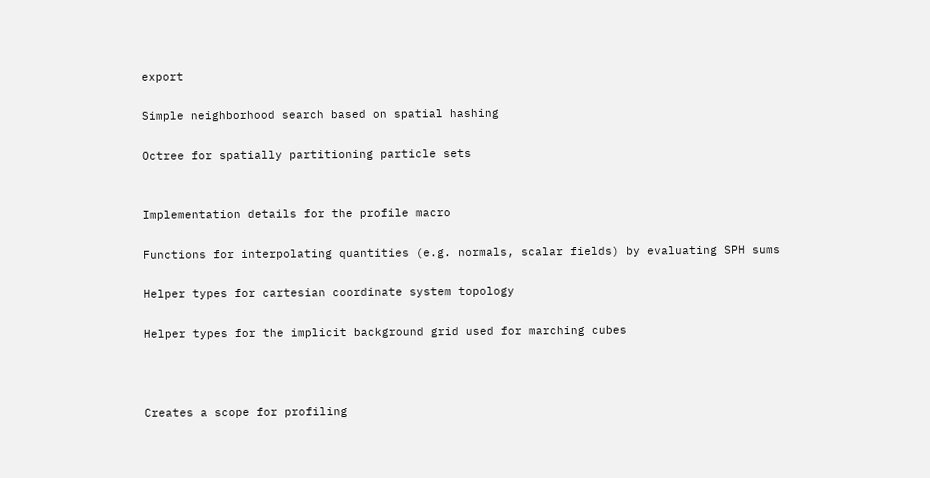export

Simple neighborhood search based on spatial hashing

Octree for spatially partitioning particle sets


Implementation details for the profile macro

Functions for interpolating quantities (e.g. normals, scalar fields) by evaluating SPH sums

Helper types for cartesian coordinate system topology

Helper types for the implicit background grid used for marching cubes



Creates a scope for profiling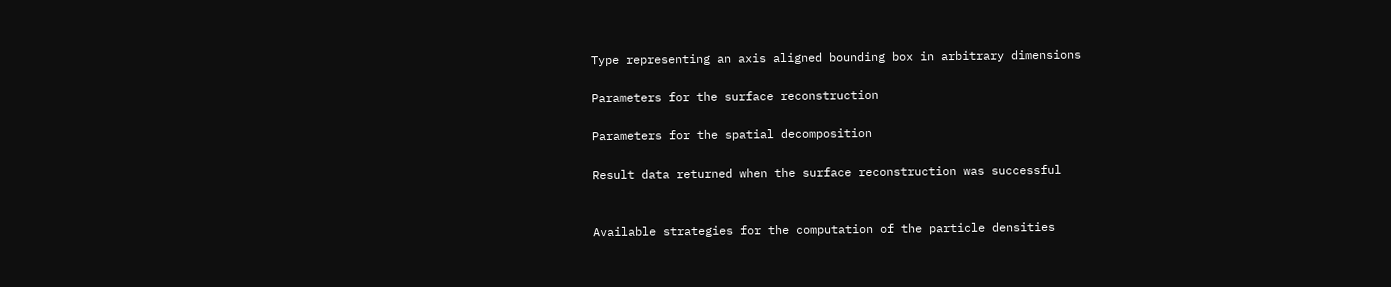Type representing an axis aligned bounding box in arbitrary dimensions

Parameters for the surface reconstruction

Parameters for the spatial decomposition

Result data returned when the surface reconstruction was successful


Available strategies for the computation of the particle densities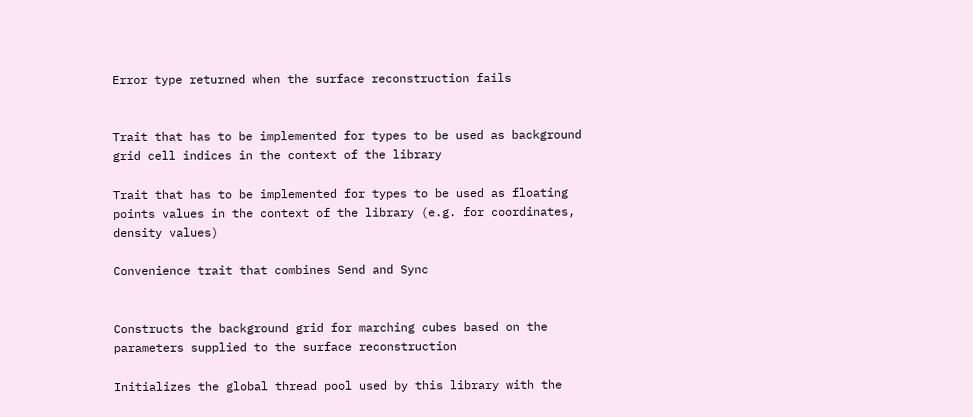Error type returned when the surface reconstruction fails


Trait that has to be implemented for types to be used as background grid cell indices in the context of the library

Trait that has to be implemented for types to be used as floating points values in the context of the library (e.g. for coordinates, density values)

Convenience trait that combines Send and Sync


Constructs the background grid for marching cubes based on the parameters supplied to the surface reconstruction

Initializes the global thread pool used by this library with the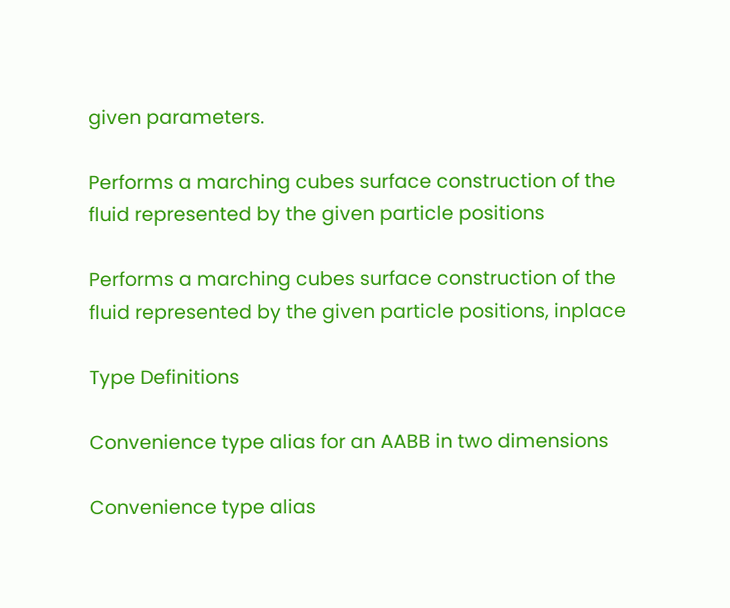given parameters.

Performs a marching cubes surface construction of the fluid represented by the given particle positions

Performs a marching cubes surface construction of the fluid represented by the given particle positions, inplace

Type Definitions

Convenience type alias for an AABB in two dimensions

Convenience type alias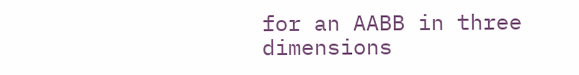for an AABB in three dimensions